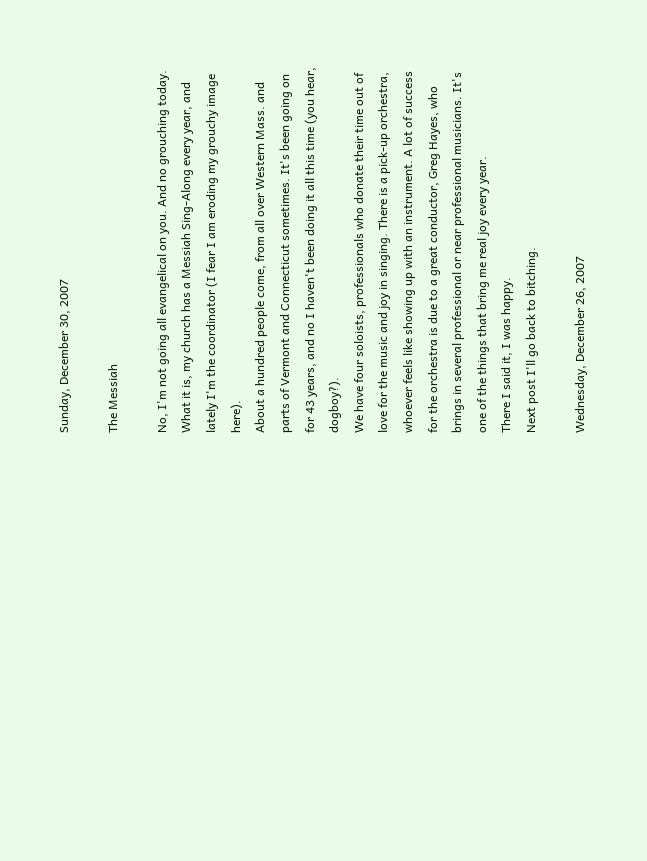Sunday, December 30, 2007

The Messiah

No, I'm not going all evangelical on you. And no grouching today.
What it is, my church has a Messiah Sing-Along every year, and lately I'm the coordinator (I fear I am eroding my grouchy image here).
About a hundred people come, from all over Western Mass. and parts of Vermont and Connecticut sometimes. It's been going on for 43 years, and no I haven't been doing it all this time (you hear, dogboy?).
We have four soloists, professionals who donate their time out of love for the music and joy in singing. There is a pick-up orchestra, whoever feels like showing up with an instrument. A lot of success for the orchestra is due to a great conductor, Greg Hayes, who brings in several professional or near professional musicians. It's one of the things that bring me real joy every year.
There I said it, I was happy.
Next post I'll go back to bitching.

Wednesday, December 26, 2007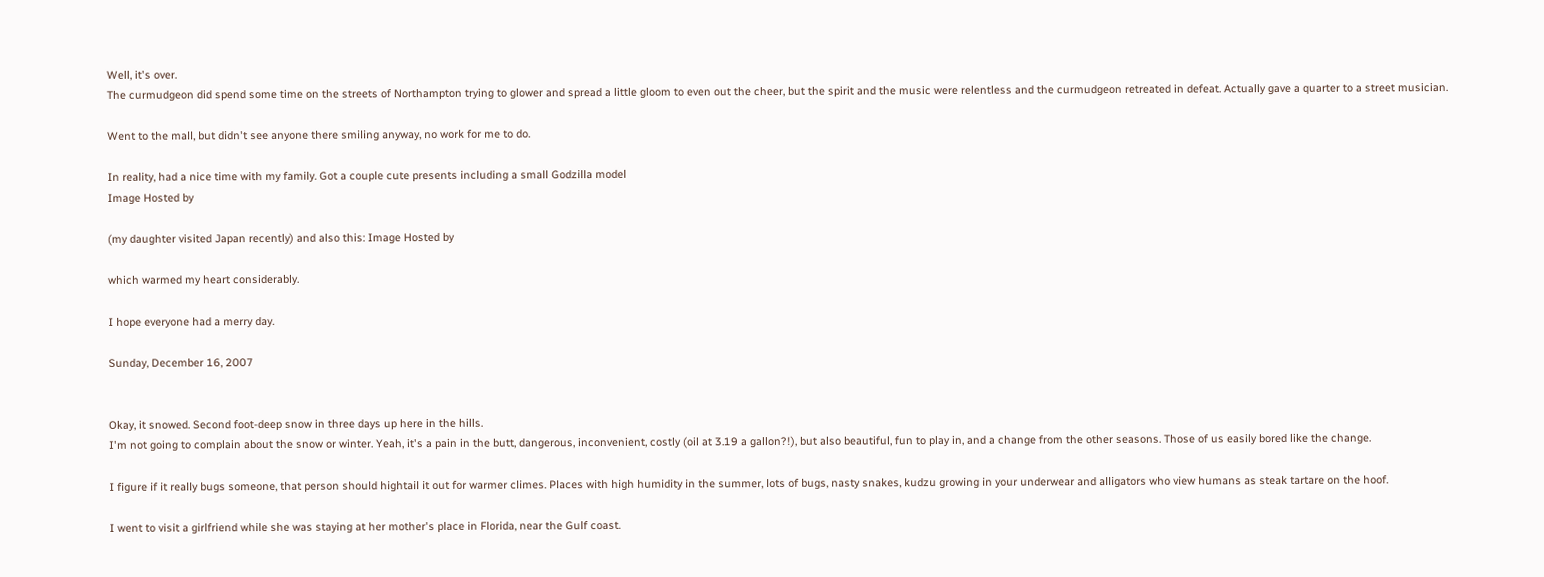Well, it's over.
The curmudgeon did spend some time on the streets of Northampton trying to glower and spread a little gloom to even out the cheer, but the spirit and the music were relentless and the curmudgeon retreated in defeat. Actually gave a quarter to a street musician.

Went to the mall, but didn't see anyone there smiling anyway, no work for me to do.

In reality, had a nice time with my family. Got a couple cute presents including a small Godzilla model
Image Hosted by

(my daughter visited Japan recently) and also this: Image Hosted by

which warmed my heart considerably.

I hope everyone had a merry day.

Sunday, December 16, 2007


Okay, it snowed. Second foot-deep snow in three days up here in the hills.
I'm not going to complain about the snow or winter. Yeah, it's a pain in the butt, dangerous, inconvenient, costly (oil at 3.19 a gallon?!), but also beautiful, fun to play in, and a change from the other seasons. Those of us easily bored like the change.

I figure if it really bugs someone, that person should hightail it out for warmer climes. Places with high humidity in the summer, lots of bugs, nasty snakes, kudzu growing in your underwear and alligators who view humans as steak tartare on the hoof.

I went to visit a girlfriend while she was staying at her mother's place in Florida, near the Gulf coast.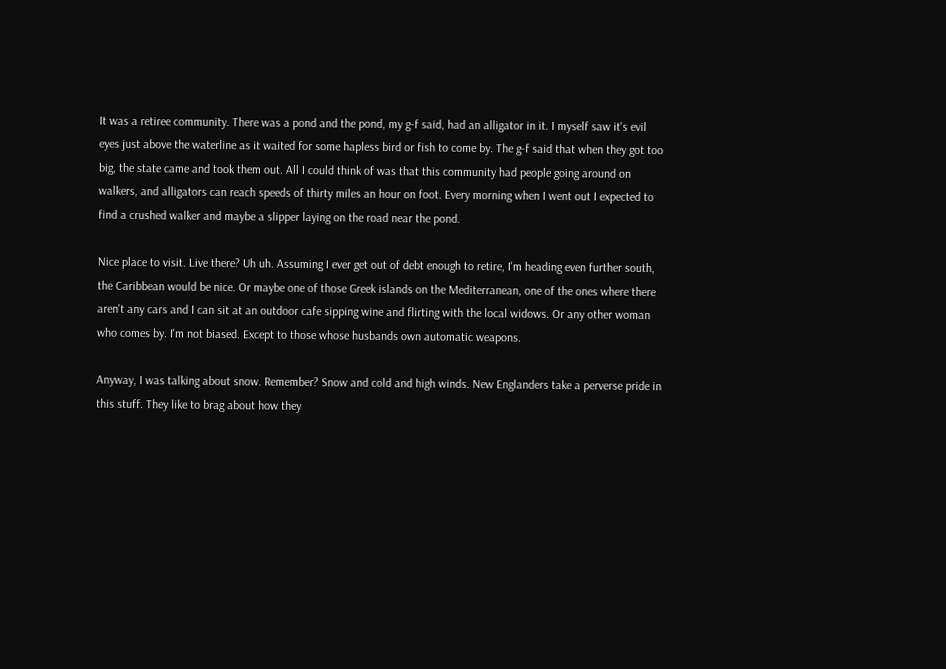It was a retiree community. There was a pond and the pond, my g-f said, had an alligator in it. I myself saw it's evil eyes just above the waterline as it waited for some hapless bird or fish to come by. The g-f said that when they got too big, the state came and took them out. All I could think of was that this community had people going around on walkers, and alligators can reach speeds of thirty miles an hour on foot. Every morning when I went out I expected to find a crushed walker and maybe a slipper laying on the road near the pond.

Nice place to visit. Live there? Uh uh. Assuming I ever get out of debt enough to retire, I'm heading even further south, the Caribbean would be nice. Or maybe one of those Greek islands on the Mediterranean, one of the ones where there aren't any cars and I can sit at an outdoor cafe sipping wine and flirting with the local widows. Or any other woman who comes by. I'm not biased. Except to those whose husbands own automatic weapons.

Anyway, I was talking about snow. Remember? Snow and cold and high winds. New Englanders take a perverse pride in this stuff. They like to brag about how they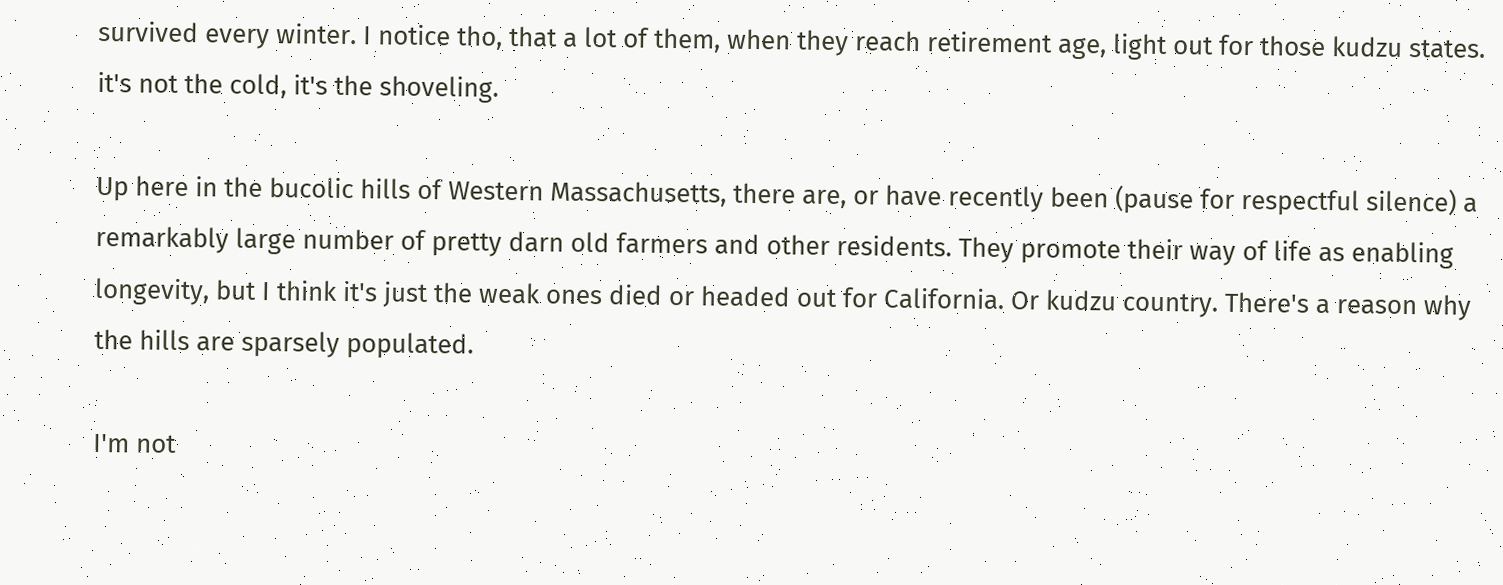survived every winter. I notice tho, that a lot of them, when they reach retirement age, light out for those kudzu states. it's not the cold, it's the shoveling.

Up here in the bucolic hills of Western Massachusetts, there are, or have recently been (pause for respectful silence) a remarkably large number of pretty darn old farmers and other residents. They promote their way of life as enabling longevity, but I think it's just the weak ones died or headed out for California. Or kudzu country. There's a reason why the hills are sparsely populated.

I'm not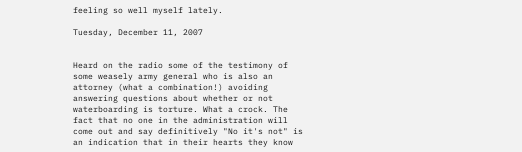feeling so well myself lately.

Tuesday, December 11, 2007


Heard on the radio some of the testimony of some weasely army general who is also an attorney (what a combination!) avoiding answering questions about whether or not waterboarding is torture. What a crock. The fact that no one in the administration will come out and say definitively "No it's not" is an indication that in their hearts they know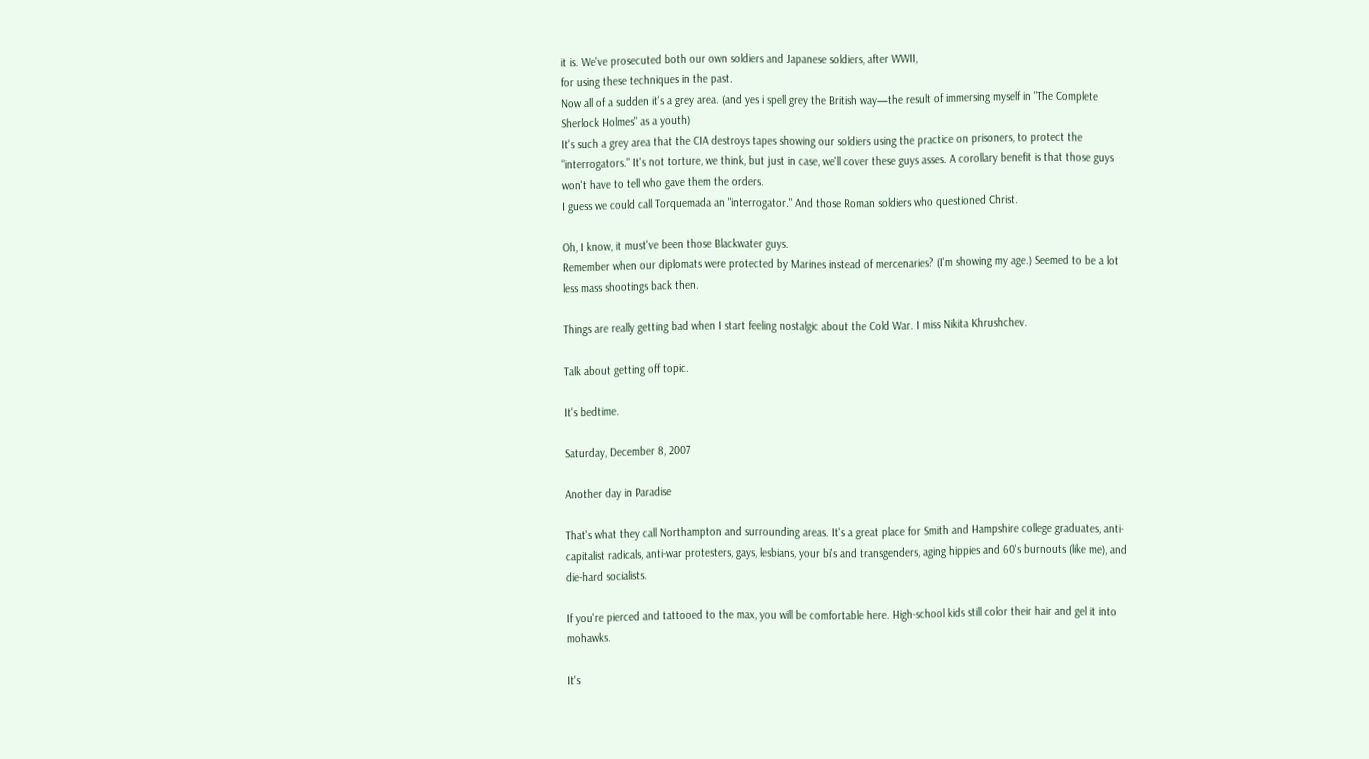it is. We've prosecuted both our own soldiers and Japanese soldiers, after WWII,
for using these techniques in the past.
Now all of a sudden it's a grey area. (and yes i spell grey the British way—the result of immersing myself in "The Complete Sherlock Holmes" as a youth)
It's such a grey area that the CIA destroys tapes showing our soldiers using the practice on prisoners, to protect the "interrogators." It's not torture, we think, but just in case, we'll cover these guys asses. A corollary benefit is that those guys won't have to tell who gave them the orders.
I guess we could call Torquemada an "interrogator." And those Roman soldiers who questioned Christ.

Oh, I know, it must've been those Blackwater guys.
Remember when our diplomats were protected by Marines instead of mercenaries? (I'm showing my age.) Seemed to be a lot less mass shootings back then.

Things are really getting bad when I start feeling nostalgic about the Cold War. I miss Nikita Khrushchev.

Talk about getting off topic.

It's bedtime.

Saturday, December 8, 2007

Another day in Paradise

That's what they call Northampton and surrounding areas. It's a great place for Smith and Hampshire college graduates, anti-capitalist radicals, anti-war protesters, gays, lesbians, your bi's and transgenders, aging hippies and 60's burnouts (like me), and die-hard socialists.

If you're pierced and tattooed to the max, you will be comfortable here. High-school kids still color their hair and gel it into mohawks.

It's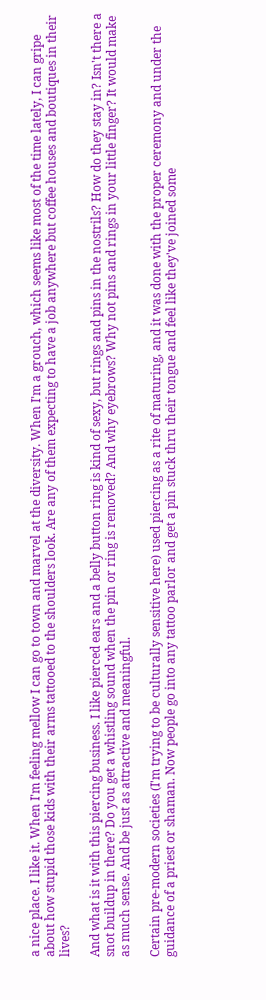a nice place. I like it. When I'm feeling mellow I can go to town and marvel at the diversity. When I'm a grouch, which seems like most of the time lately, I can gripe about how stupid those kids with their arms tattooed to the shoulders look. Are any of them expecting to have a job anywhere but coffee houses and boutiques in their lives?

And what is it with this piercing business. I like pierced ears and a belly button ring is kind of sexy, but rings and pins in the nostrils? How do they stay in? Isn't there a snot buildup in there? Do you get a whistling sound when the pin or ring is removed? And why eyebrows? Why not pins and rings in your little finger? It would make as much sense. And be just as attractive and meaningful.

Certain pre-modern societies (I'm trying to be culturally sensitive here) used piercing as a rite of maturing, and it was done with the proper ceremony and under the guidance of a priest or shaman. Now people go into any tattoo parlor and get a pin stuck thru their tongue and feel like they've joined some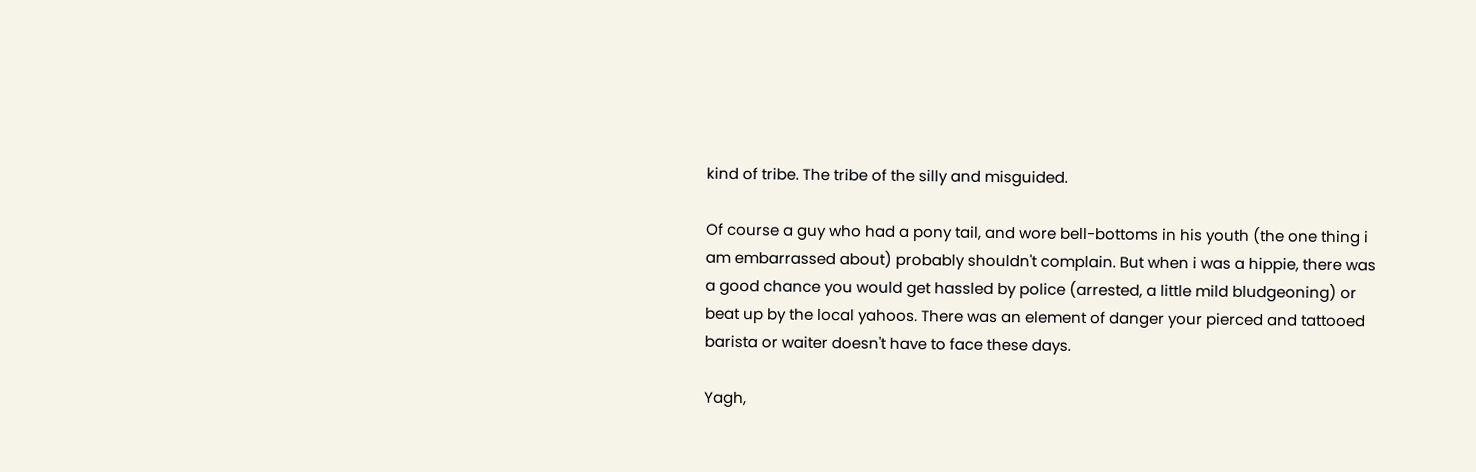kind of tribe. The tribe of the silly and misguided.

Of course a guy who had a pony tail, and wore bell-bottoms in his youth (the one thing i am embarrassed about) probably shouldn't complain. But when i was a hippie, there was a good chance you would get hassled by police (arrested, a little mild bludgeoning) or beat up by the local yahoos. There was an element of danger your pierced and tattooed barista or waiter doesn't have to face these days.

Yagh,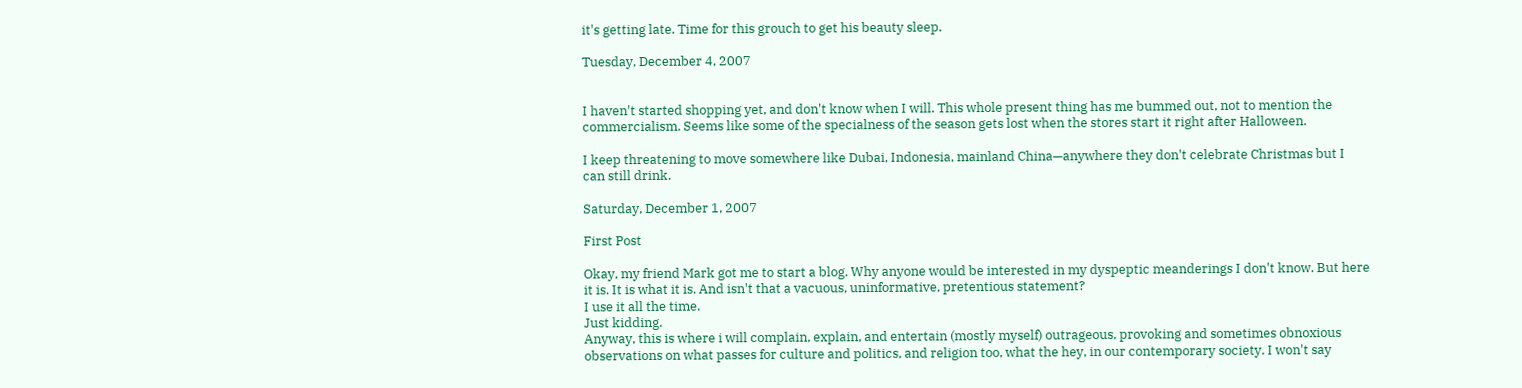it's getting late. Time for this grouch to get his beauty sleep.

Tuesday, December 4, 2007


I haven't started shopping yet, and don't know when I will. This whole present thing has me bummed out, not to mention the commercialism. Seems like some of the specialness of the season gets lost when the stores start it right after Halloween.

I keep threatening to move somewhere like Dubai, Indonesia, mainland China—anywhere they don't celebrate Christmas but I can still drink.

Saturday, December 1, 2007

First Post

Okay, my friend Mark got me to start a blog. Why anyone would be interested in my dyspeptic meanderings I don't know. But here it is. It is what it is. And isn't that a vacuous, uninformative, pretentious statement?
I use it all the time.
Just kidding.
Anyway, this is where i will complain, explain, and entertain (mostly myself) outrageous, provoking and sometimes obnoxious observations on what passes for culture and politics, and religion too, what the hey, in our contemporary society. I won't say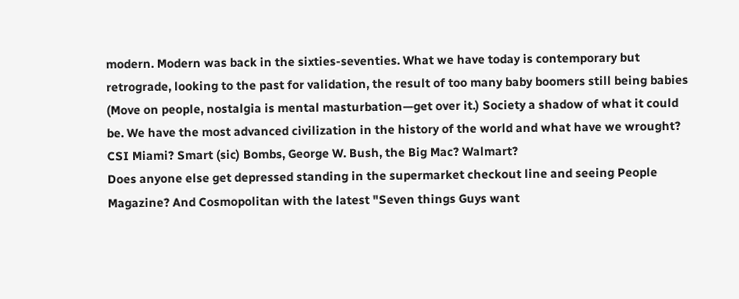modern. Modern was back in the sixties-seventies. What we have today is contemporary but retrograde, looking to the past for validation, the result of too many baby boomers still being babies (Move on people, nostalgia is mental masturbation—get over it.) Society a shadow of what it could be. We have the most advanced civilization in the history of the world and what have we wrought? CSI Miami? Smart (sic) Bombs, George W. Bush, the Big Mac? Walmart?
Does anyone else get depressed standing in the supermarket checkout line and seeing People Magazine? And Cosmopolitan with the latest "Seven things Guys want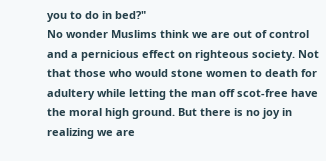you to do in bed?"
No wonder Muslims think we are out of control and a pernicious effect on righteous society. Not that those who would stone women to death for adultery while letting the man off scot-free have the moral high ground. But there is no joy in realizing we are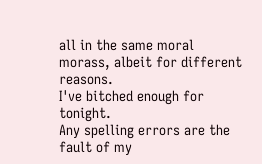all in the same moral morass, albeit for different reasons.
I've bitched enough for tonight.
Any spelling errors are the fault of my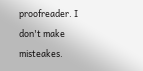proofreader. I don't make misteakes.